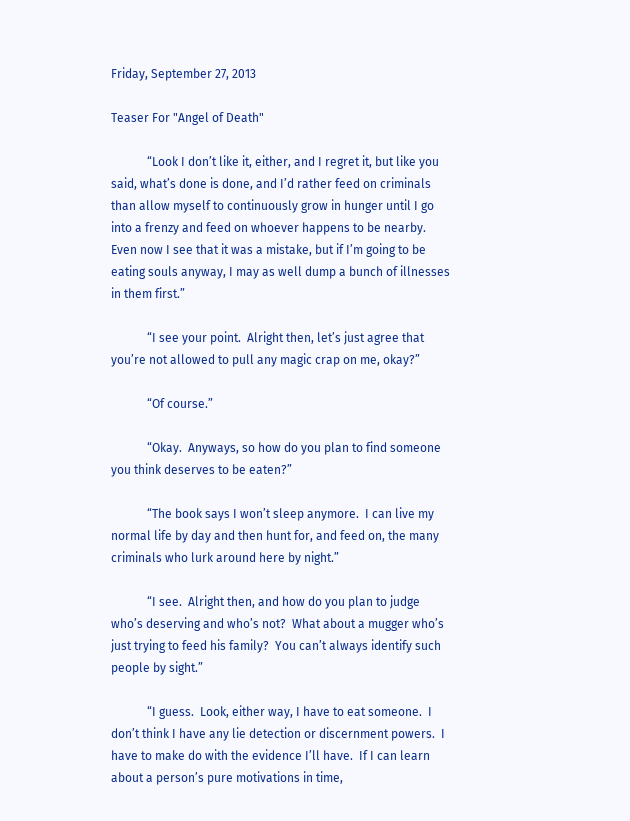Friday, September 27, 2013

Teaser For "Angel of Death"

            “Look I don’t like it, either, and I regret it, but like you said, what’s done is done, and I’d rather feed on criminals than allow myself to continuously grow in hunger until I go into a frenzy and feed on whoever happens to be nearby.  Even now I see that it was a mistake, but if I’m going to be eating souls anyway, I may as well dump a bunch of illnesses in them first.”

            “I see your point.  Alright then, let’s just agree that you’re not allowed to pull any magic crap on me, okay?”

            “Of course.”

            “Okay.  Anyways, so how do you plan to find someone you think deserves to be eaten?”

            “The book says I won’t sleep anymore.  I can live my normal life by day and then hunt for, and feed on, the many criminals who lurk around here by night.”

            “I see.  Alright then, and how do you plan to judge who’s deserving and who’s not?  What about a mugger who’s just trying to feed his family?  You can’t always identify such people by sight.”

            “I guess.  Look, either way, I have to eat someone.  I don’t think I have any lie detection or discernment powers.  I have to make do with the evidence I’ll have.  If I can learn about a person’s pure motivations in time,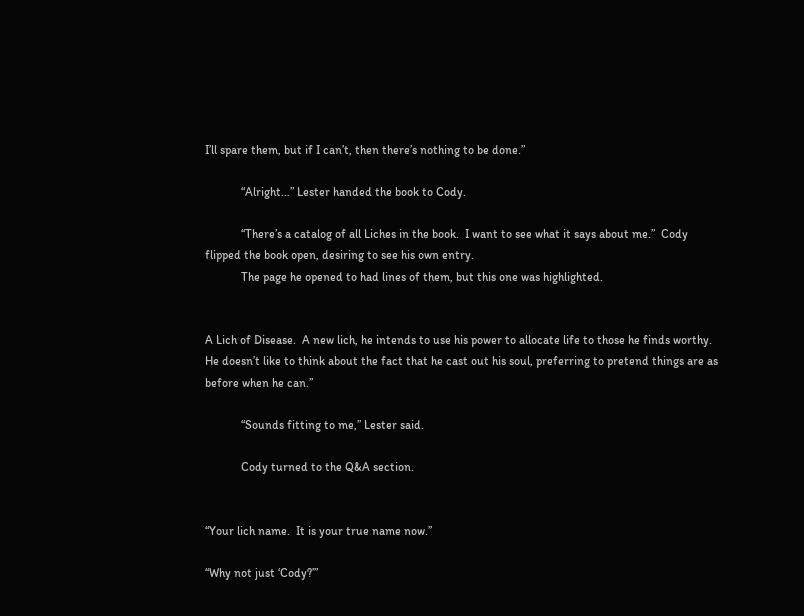I’ll spare them, but if I can’t, then there’s nothing to be done.”

            “Alright…” Lester handed the book to Cody.

            “There’s a catalog of all Liches in the book.  I want to see what it says about me.”  Cody flipped the book open, desiring to see his own entry.
            The page he opened to had lines of them, but this one was highlighted.


A Lich of Disease.  A new lich, he intends to use his power to allocate life to those he finds worthy.  He doesn’t like to think about the fact that he cast out his soul, preferring to pretend things are as before when he can.”

            “Sounds fitting to me,” Lester said.

            Cody turned to the Q&A section.


“Your lich name.  It is your true name now.”

“Why not just ‘Cody?’”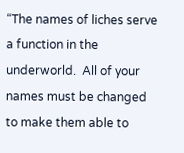“The names of liches serve a function in the underworld.  All of your names must be changed to make them able to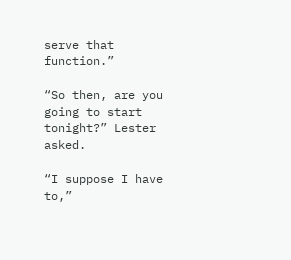serve that function.”

“So then, are you going to start tonight?” Lester asked.

“I suppose I have to,”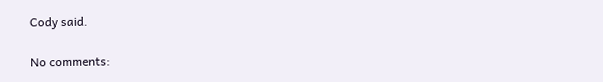Cody said.

No comments: